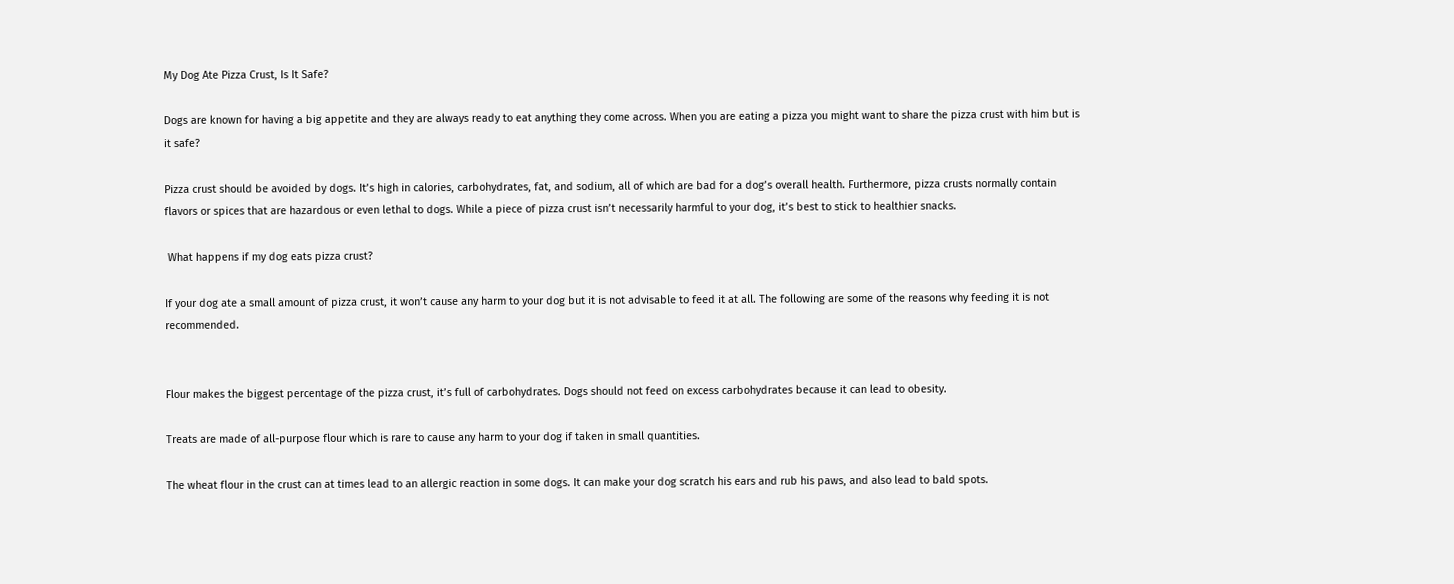My Dog Ate Pizza Crust, Is It Safe?

Dogs are known for having a big appetite and they are always ready to eat anything they come across. When you are eating a pizza you might want to share the pizza crust with him but is it safe?

Pizza crust should be avoided by dogs. It’s high in calories, carbohydrates, fat, and sodium, all of which are bad for a dog’s overall health. Furthermore, pizza crusts normally contain flavors or spices that are hazardous or even lethal to dogs. While a piece of pizza crust isn’t necessarily harmful to your dog, it’s best to stick to healthier snacks.

 What happens if my dog eats pizza crust?

If your dog ate a small amount of pizza crust, it won’t cause any harm to your dog but it is not advisable to feed it at all. The following are some of the reasons why feeding it is not recommended.


Flour makes the biggest percentage of the pizza crust, it’s full of carbohydrates. Dogs should not feed on excess carbohydrates because it can lead to obesity.

Treats are made of all-purpose flour which is rare to cause any harm to your dog if taken in small quantities.

The wheat flour in the crust can at times lead to an allergic reaction in some dogs. It can make your dog scratch his ears and rub his paws, and also lead to bald spots.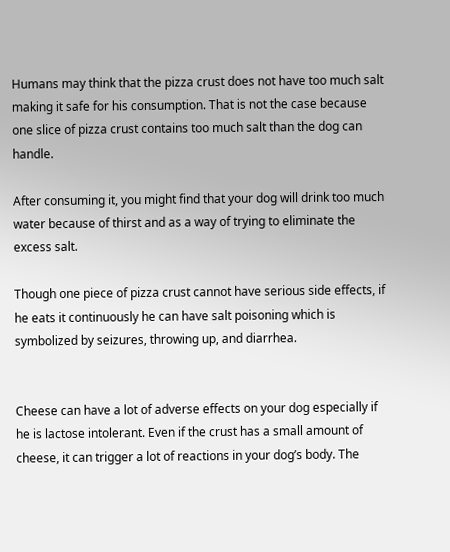Humans may think that the pizza crust does not have too much salt making it safe for his consumption. That is not the case because one slice of pizza crust contains too much salt than the dog can handle.

After consuming it, you might find that your dog will drink too much water because of thirst and as a way of trying to eliminate the excess salt.

Though one piece of pizza crust cannot have serious side effects, if he eats it continuously he can have salt poisoning which is symbolized by seizures, throwing up, and diarrhea.


Cheese can have a lot of adverse effects on your dog especially if he is lactose intolerant. Even if the crust has a small amount of cheese, it can trigger a lot of reactions in your dog’s body. The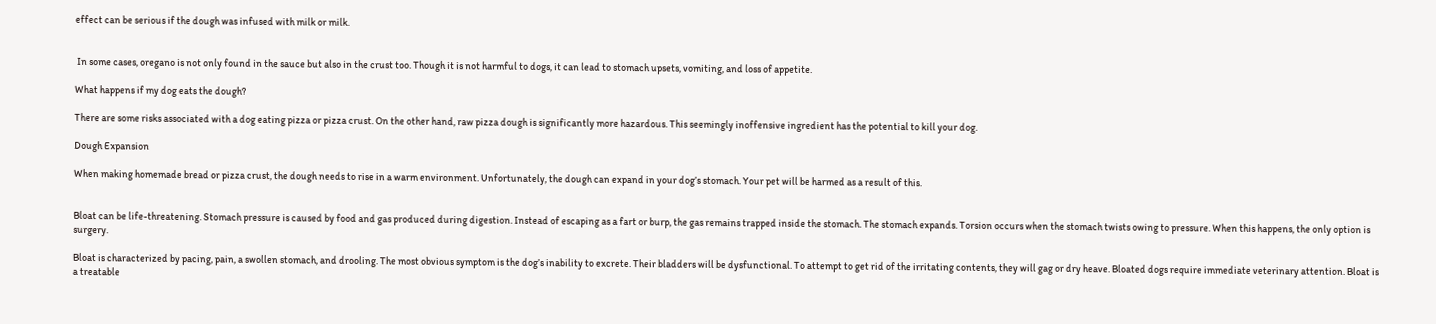effect can be serious if the dough was infused with milk or milk.


 In some cases, oregano is not only found in the sauce but also in the crust too. Though it is not harmful to dogs, it can lead to stomach upsets, vomiting, and loss of appetite.

What happens if my dog eats the dough?

There are some risks associated with a dog eating pizza or pizza crust. On the other hand, raw pizza dough is significantly more hazardous. This seemingly inoffensive ingredient has the potential to kill your dog.

Dough Expansion

When making homemade bread or pizza crust, the dough needs to rise in a warm environment. Unfortunately, the dough can expand in your dog’s stomach. Your pet will be harmed as a result of this.


Bloat can be life-threatening. Stomach pressure is caused by food and gas produced during digestion. Instead of escaping as a fart or burp, the gas remains trapped inside the stomach. The stomach expands. Torsion occurs when the stomach twists owing to pressure. When this happens, the only option is surgery.

Bloat is characterized by pacing, pain, a swollen stomach, and drooling. The most obvious symptom is the dog’s inability to excrete. Their bladders will be dysfunctional. To attempt to get rid of the irritating contents, they will gag or dry heave. Bloated dogs require immediate veterinary attention. Bloat is a treatable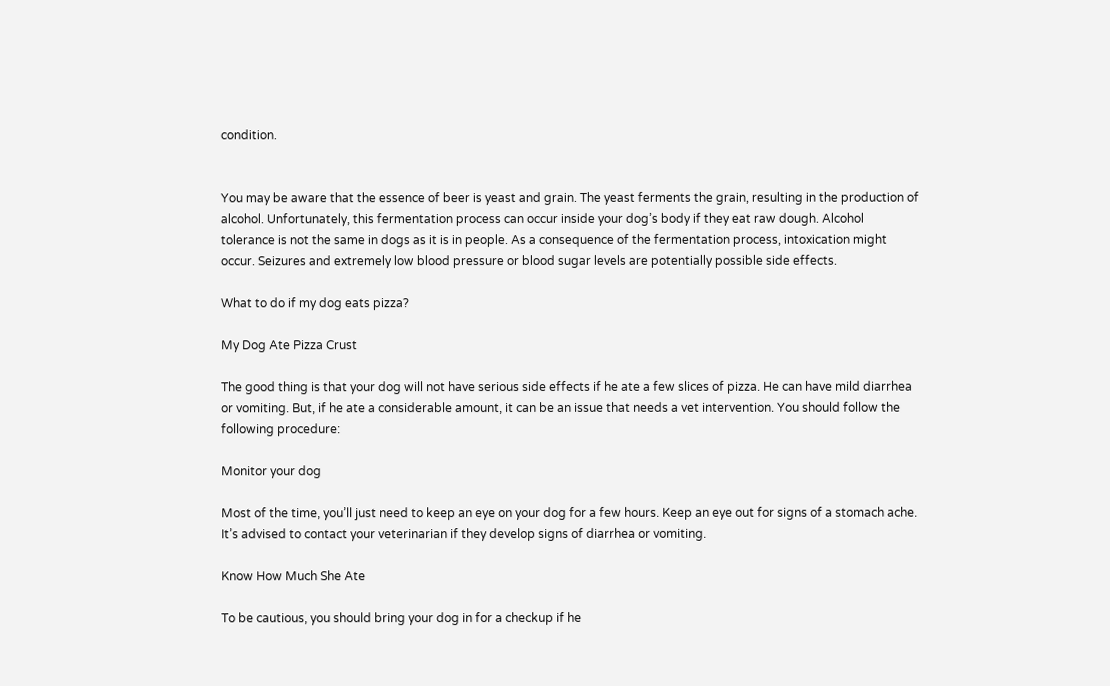condition.


You may be aware that the essence of beer is yeast and grain. The yeast ferments the grain, resulting in the production of alcohol. Unfortunately, this fermentation process can occur inside your dog’s body if they eat raw dough. Alcohol tolerance is not the same in dogs as it is in people. As a consequence of the fermentation process, intoxication might occur. Seizures and extremely low blood pressure or blood sugar levels are potentially possible side effects.

What to do if my dog eats pizza?

My Dog Ate Pizza Crust

The good thing is that your dog will not have serious side effects if he ate a few slices of pizza. He can have mild diarrhea or vomiting. But, if he ate a considerable amount, it can be an issue that needs a vet intervention. You should follow the following procedure:

Monitor your dog

Most of the time, you’ll just need to keep an eye on your dog for a few hours. Keep an eye out for signs of a stomach ache. It’s advised to contact your veterinarian if they develop signs of diarrhea or vomiting.

Know How Much She Ate

To be cautious, you should bring your dog in for a checkup if he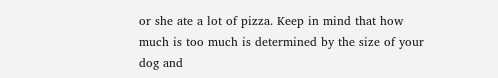or she ate a lot of pizza. Keep in mind that how much is too much is determined by the size of your dog and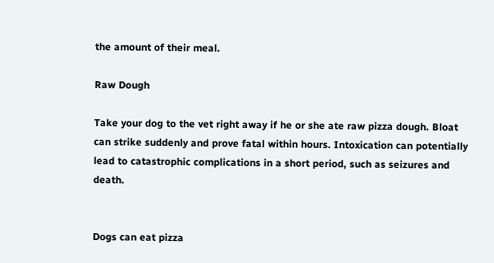the amount of their meal.

Raw Dough

Take your dog to the vet right away if he or she ate raw pizza dough. Bloat can strike suddenly and prove fatal within hours. Intoxication can potentially lead to catastrophic complications in a short period, such as seizures and death.


Dogs can eat pizza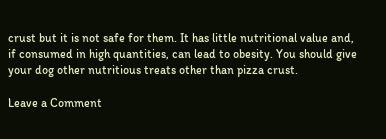crust but it is not safe for them. It has little nutritional value and, if consumed in high quantities, can lead to obesity. You should give your dog other nutritious treats other than pizza crust.

Leave a Comment